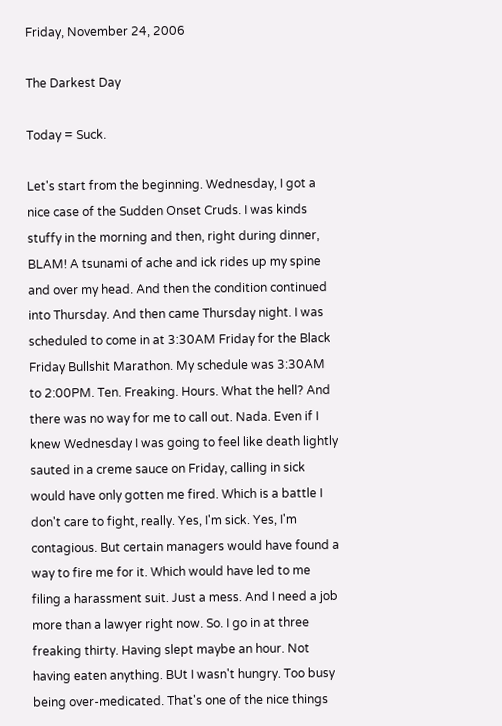Friday, November 24, 2006

The Darkest Day

Today = Suck.

Let's start from the beginning. Wednesday, I got a nice case of the Sudden Onset Cruds. I was kinds stuffy in the morning and then, right during dinner, BLAM! A tsunami of ache and ick rides up my spine and over my head. And then the condition continued into Thursday. And then came Thursday night. I was scheduled to come in at 3:30AM Friday for the Black Friday Bullshit Marathon. My schedule was 3:30AM to 2:00PM. Ten. Freaking. Hours. What the hell? And there was no way for me to call out. Nada. Even if I knew Wednesday I was going to feel like death lightly sauted in a creme sauce on Friday, calling in sick would have only gotten me fired. Which is a battle I don't care to fight, really. Yes, I'm sick. Yes, I'm contagious. But certain managers would have found a way to fire me for it. Which would have led to me filing a harassment suit. Just a mess. And I need a job more than a lawyer right now. So. I go in at three freaking thirty. Having slept maybe an hour. Not having eaten anything. BUt I wasn't hungry. Too busy being over-medicated. That's one of the nice things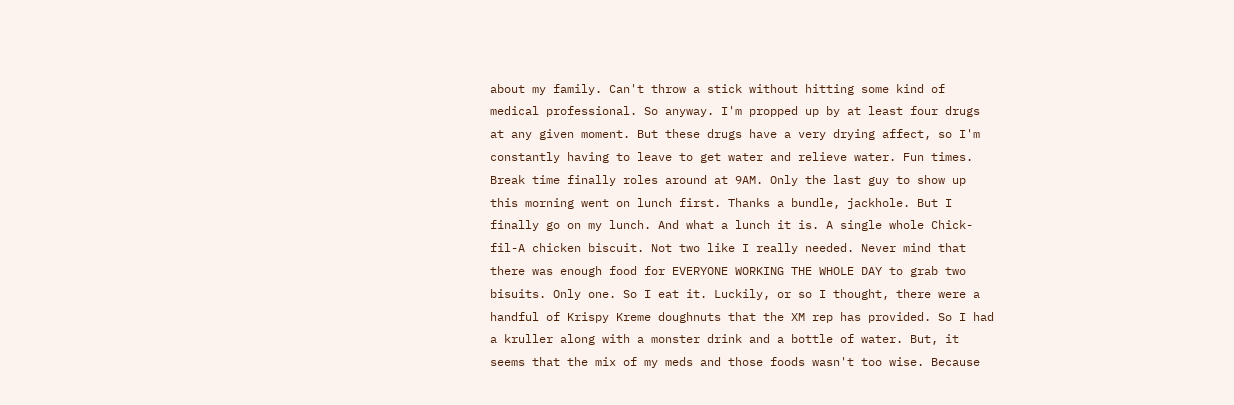about my family. Can't throw a stick without hitting some kind of medical professional. So anyway. I'm propped up by at least four drugs at any given moment. But these drugs have a very drying affect, so I'm constantly having to leave to get water and relieve water. Fun times. Break time finally roles around at 9AM. Only the last guy to show up this morning went on lunch first. Thanks a bundle, jackhole. But I finally go on my lunch. And what a lunch it is. A single whole Chick-fil-A chicken biscuit. Not two like I really needed. Never mind that there was enough food for EVERYONE WORKING THE WHOLE DAY to grab two bisuits. Only one. So I eat it. Luckily, or so I thought, there were a handful of Krispy Kreme doughnuts that the XM rep has provided. So I had a kruller along with a monster drink and a bottle of water. But, it seems that the mix of my meds and those foods wasn't too wise. Because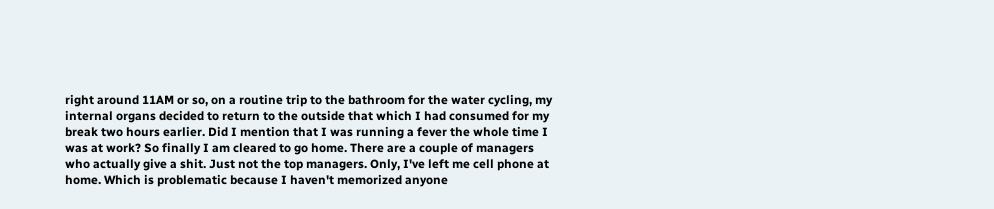right around 11AM or so, on a routine trip to the bathroom for the water cycling, my internal organs decided to return to the outside that which I had consumed for my break two hours earlier. Did I mention that I was running a fever the whole time I was at work? So finally I am cleared to go home. There are a couple of managers who actually give a shit. Just not the top managers. Only, I've left me cell phone at home. Which is problematic because I haven't memorized anyone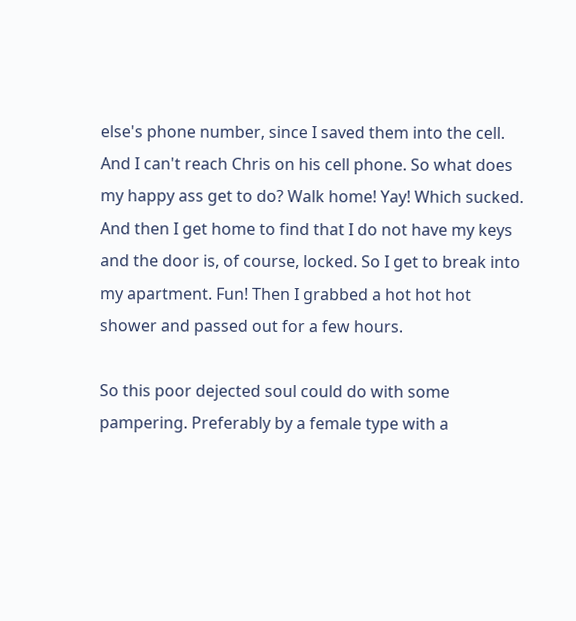else's phone number, since I saved them into the cell. And I can't reach Chris on his cell phone. So what does my happy ass get to do? Walk home! Yay! Which sucked. And then I get home to find that I do not have my keys and the door is, of course, locked. So I get to break into my apartment. Fun! Then I grabbed a hot hot hot shower and passed out for a few hours.

So this poor dejected soul could do with some pampering. Preferably by a female type with a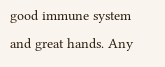good immune system and great hands. Any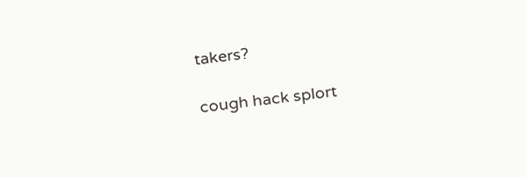takers?

cough hack splort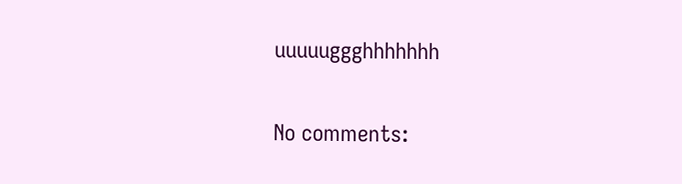uuuuuggghhhhhhh

No comments: